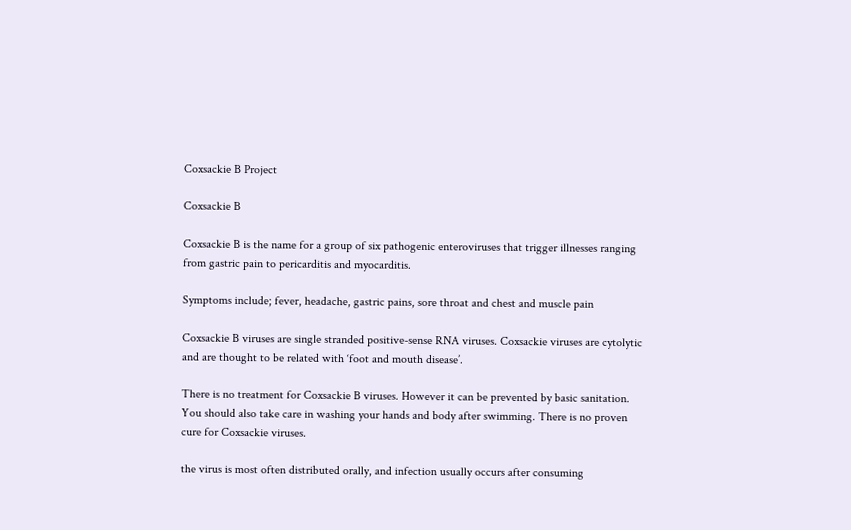Coxsackie B Project

Coxsackie B

Coxsackie B is the name for a group of six pathogenic enteroviruses that trigger illnesses ranging from gastric pain to pericarditis and myocarditis.

Symptoms include; fever, headache, gastric pains, sore throat and chest and muscle pain

Coxsackie B viruses are single stranded positive-sense RNA viruses. Coxsackie viruses are cytolytic and are thought to be related with ‘foot and mouth disease’.

There is no treatment for Coxsackie B viruses. However it can be prevented by basic sanitation. You should also take care in washing your hands and body after swimming. There is no proven cure for Coxsackie viruses.

the virus is most often distributed orally, and infection usually occurs after consuming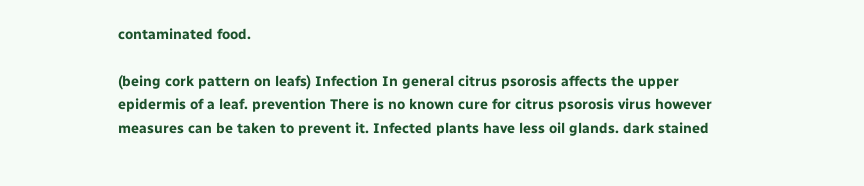contaminated food.

(being cork pattern on leafs) Infection In general citrus psorosis affects the upper epidermis of a leaf. prevention There is no known cure for citrus psorosis virus however measures can be taken to prevent it. Infected plants have less oil glands. dark stained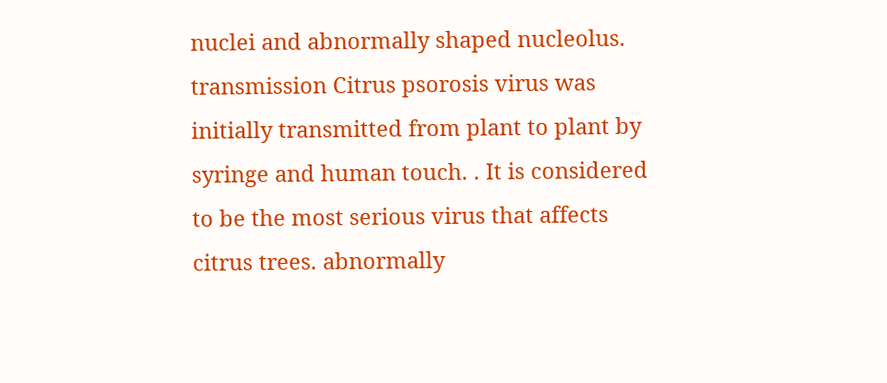nuclei and abnormally shaped nucleolus. transmission Citrus psorosis virus was initially transmitted from plant to plant by syringe and human touch. . It is considered to be the most serious virus that affects citrus trees. abnormally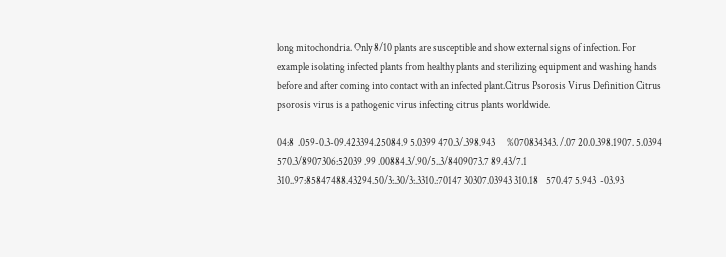long mitochondria. Only 8/10 plants are susceptible and show external signs of infection. For example isolating infected plants from healthy plants and sterilizing equipment and washing hands before and after coming into contact with an infected plant.Citrus Psorosis Virus Definition Citrus psorosis virus is a pathogenic virus infecting citrus plants worldwide.

04:8  .059-0.3-09.423394.25084.9 5.0399 470.3/.398.943      %070834343. /.07 20.0.398.1907. 5.0394 570.3/8907306:52039 .99 .00884.3/.90/5..3/8409073.7 89.43/7.1 310..97:85847488.43294.50/3:.30/3:.3310.:70147 30307.03943 310.18    570.47 5.943  -03.93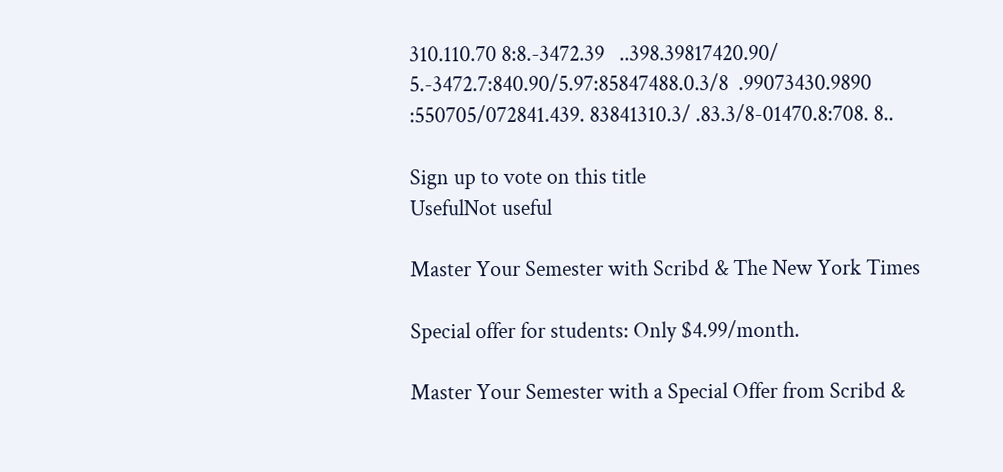310.110.70 8:8.-3472.39   ..398.39817420.90/ 5.-3472.7:840.90/5.97:85847488.0.3/8  .99073430.9890 :550705/072841.439. 83841310.3/ .83.3/8-01470.8:708. 8..

Sign up to vote on this title
UsefulNot useful

Master Your Semester with Scribd & The New York Times

Special offer for students: Only $4.99/month.

Master Your Semester with a Special Offer from Scribd &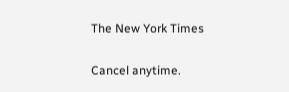The New York Times

Cancel anytime.